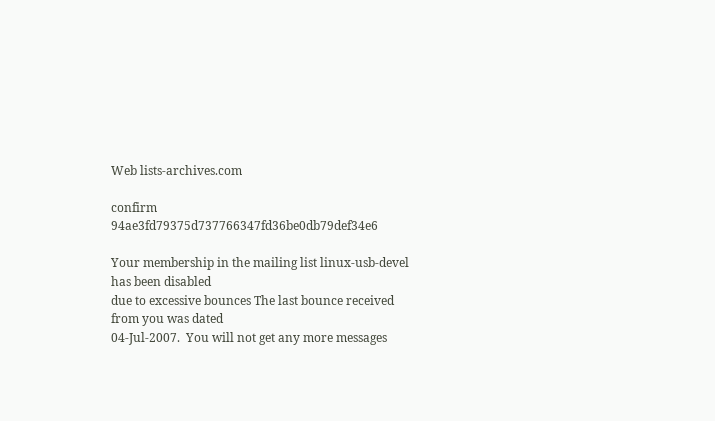Web lists-archives.com

confirm 94ae3fd79375d737766347fd36be0db79def34e6

Your membership in the mailing list linux-usb-devel has been disabled
due to excessive bounces The last bounce received from you was dated
04-Jul-2007.  You will not get any more messages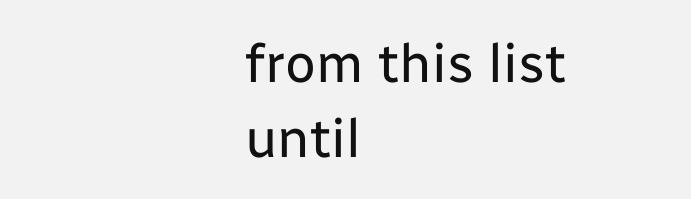from this list until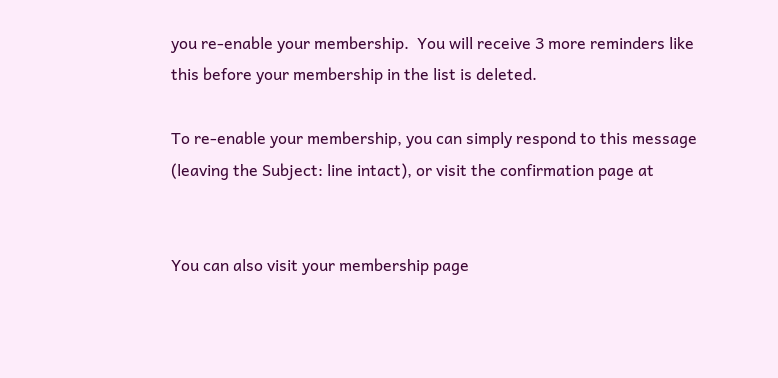you re-enable your membership.  You will receive 3 more reminders like
this before your membership in the list is deleted.

To re-enable your membership, you can simply respond to this message
(leaving the Subject: line intact), or visit the confirmation page at


You can also visit your membership page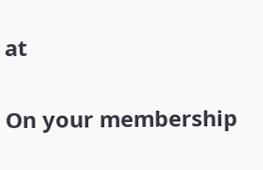at


On your membership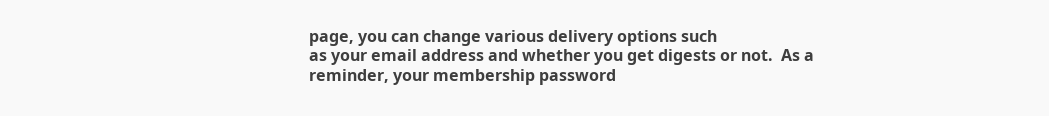page, you can change various delivery options such
as your email address and whether you get digests or not.  As a
reminder, your membership password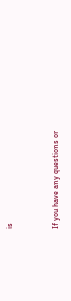is


If you have any questions or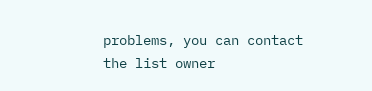problems, you can contact the list owner